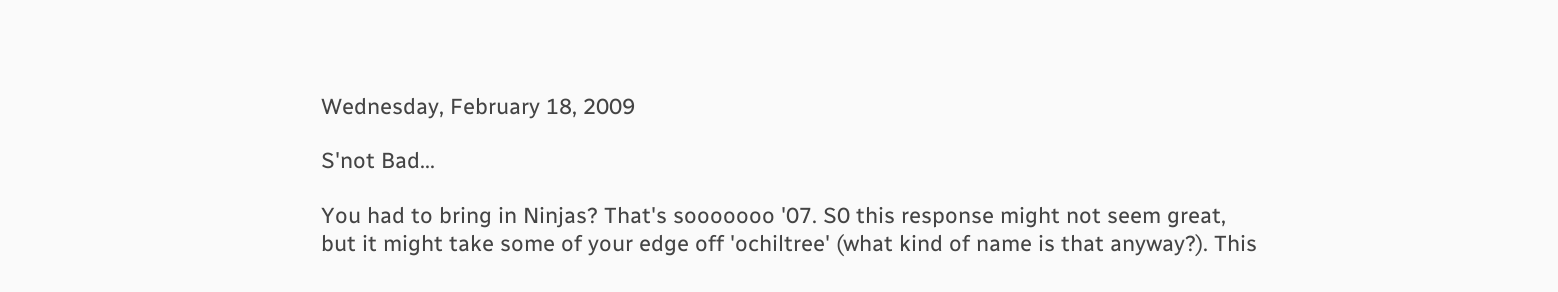Wednesday, February 18, 2009

S'not Bad...

You had to bring in Ninjas? That's sooooooo '07. S0 this response might not seem great, but it might take some of your edge off 'ochiltree' (what kind of name is that anyway?). This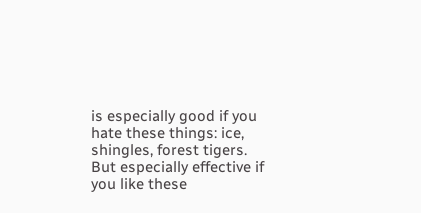is especially good if you hate these things: ice, shingles, forest tigers. But especially effective if you like these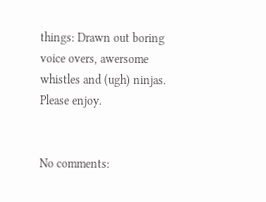things: Drawn out boring voice overs, awersome whistles and (ugh) ninjas. Please enjoy.


No comments: